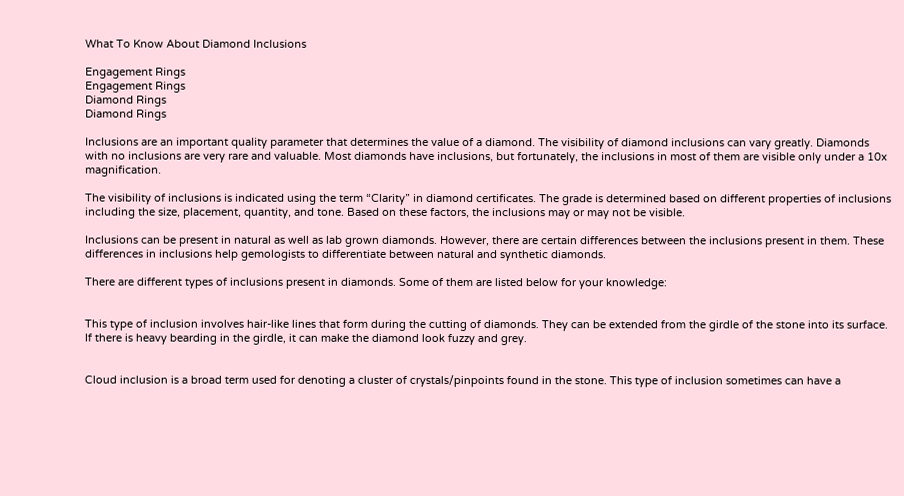What To Know About Diamond Inclusions

Engagement Rings
Engagement Rings
Diamond Rings
Diamond Rings

Inclusions are an important quality parameter that determines the value of a diamond. The visibility of diamond inclusions can vary greatly. Diamonds with no inclusions are very rare and valuable. Most diamonds have inclusions, but fortunately, the inclusions in most of them are visible only under a 10x magnification.

The visibility of inclusions is indicated using the term “Clarity” in diamond certificates. The grade is determined based on different properties of inclusions including the size, placement, quantity, and tone. Based on these factors, the inclusions may or may not be visible.

Inclusions can be present in natural as well as lab grown diamonds. However, there are certain differences between the inclusions present in them. These differences in inclusions help gemologists to differentiate between natural and synthetic diamonds.

There are different types of inclusions present in diamonds. Some of them are listed below for your knowledge:


This type of inclusion involves hair-like lines that form during the cutting of diamonds. They can be extended from the girdle of the stone into its surface. If there is heavy bearding in the girdle, it can make the diamond look fuzzy and grey.


Cloud inclusion is a broad term used for denoting a cluster of crystals/pinpoints found in the stone. This type of inclusion sometimes can have a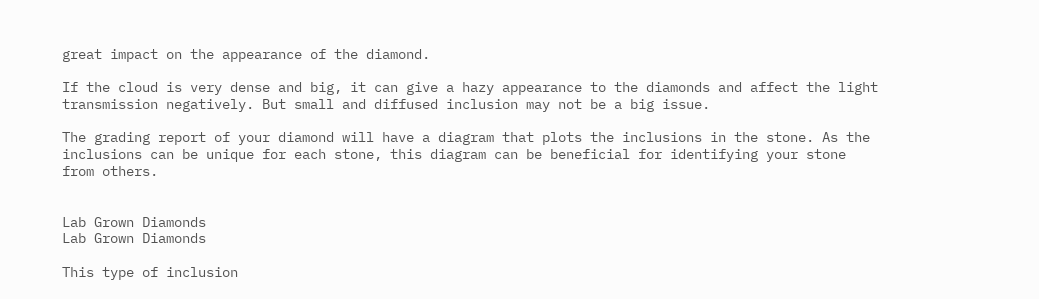great impact on the appearance of the diamond.

If the cloud is very dense and big, it can give a hazy appearance to the diamonds and affect the light transmission negatively. But small and diffused inclusion may not be a big issue.

The grading report of your diamond will have a diagram that plots the inclusions in the stone. As the inclusions can be unique for each stone, this diagram can be beneficial for identifying your stone from others.


Lab Grown Diamonds
Lab Grown Diamonds

This type of inclusion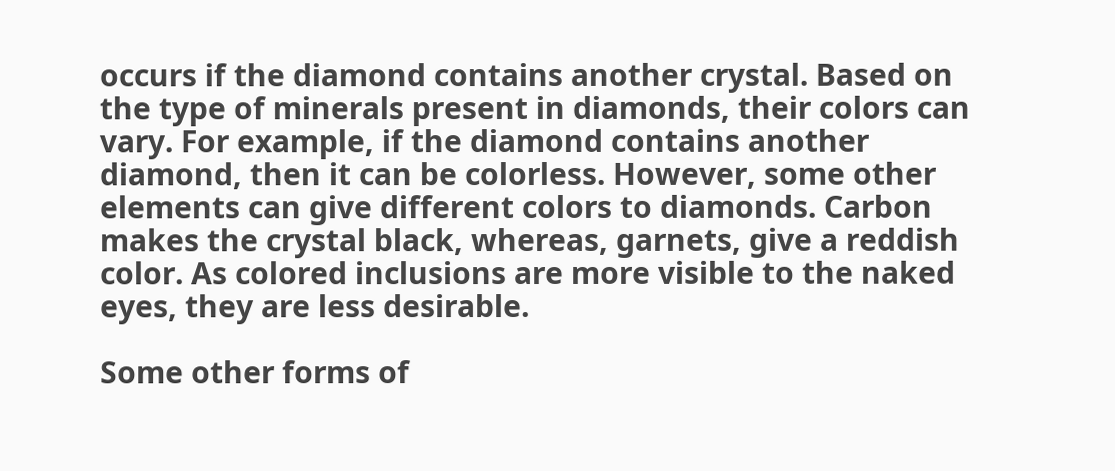occurs if the diamond contains another crystal. Based on the type of minerals present in diamonds, their colors can vary. For example, if the diamond contains another diamond, then it can be colorless. However, some other elements can give different colors to diamonds. Carbon makes the crystal black, whereas, garnets, give a reddish color. As colored inclusions are more visible to the naked eyes, they are less desirable.

Some other forms of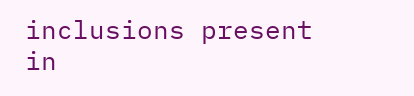inclusions present in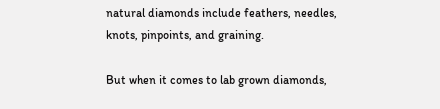natural diamonds include feathers, needles, knots, pinpoints, and graining.

But when it comes to lab grown diamonds,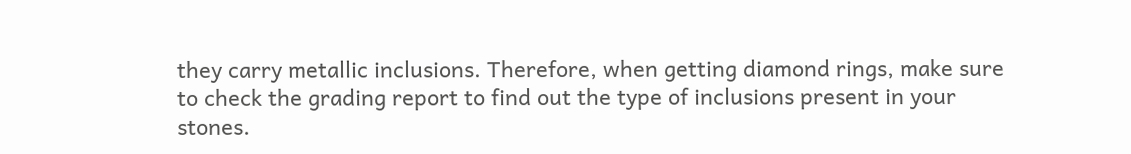they carry metallic inclusions. Therefore, when getting diamond rings, make sure to check the grading report to find out the type of inclusions present in your stones.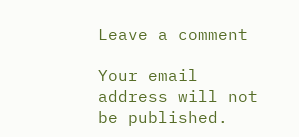Leave a comment

Your email address will not be published.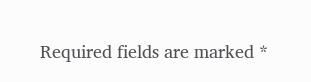Required fields are marked *